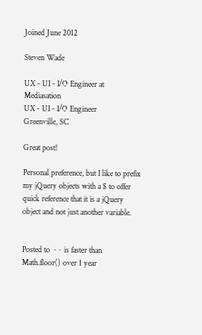Joined June 2012

Steven Wade

UX - UI - I/O Engineer at Mediasation
UX - UI - I/O Engineer
Greenville, SC

Great post!

Personal preference, but I like to prefix my jQuery objects with a $ to offer quick reference that it is a jQuery object and not just another variable.


Posted to ~~ is faster than Math.floor() over 1 year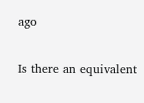ago

Is there an equivalent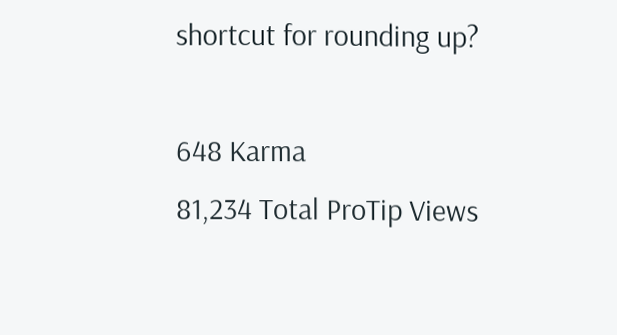shortcut for rounding up?

648 Karma
81,234 Total ProTip Views